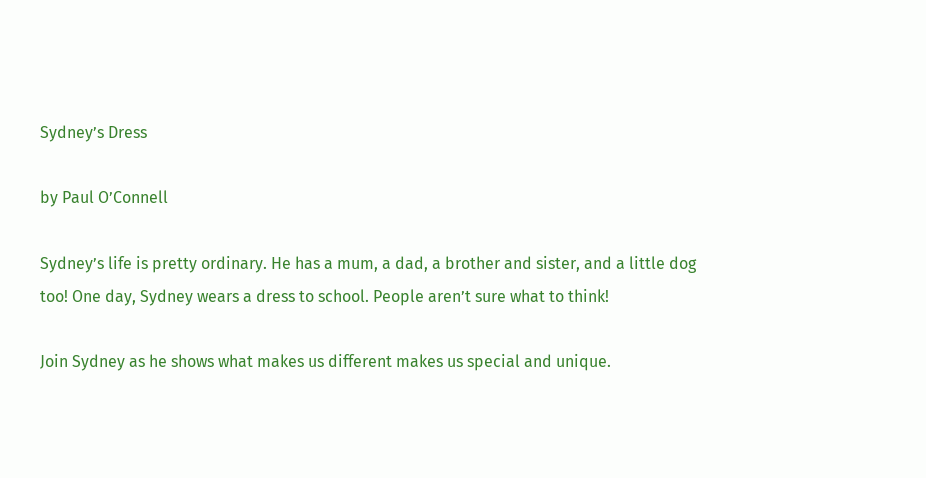Sydney’s Dress

by Paul O’Connell

Sydney’s life is pretty ordinary. He has a mum, a dad, a brother and sister, and a little dog too! One day, Sydney wears a dress to school. People aren’t sure what to think!

Join Sydney as he shows what makes us different makes us special and unique.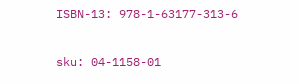ISBN-13: 978-1-63177-313-6

sku: 04-1158-01